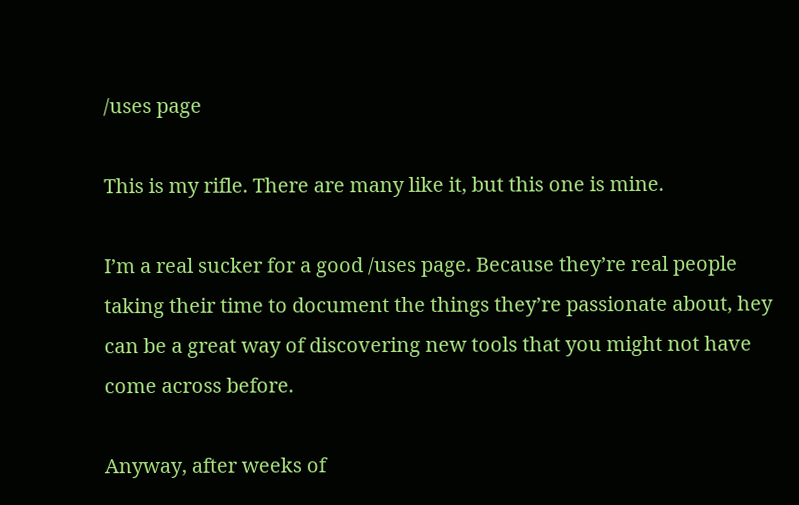/uses page

This is my rifle. There are many like it, but this one is mine.

I’m a real sucker for a good /uses page. Because they’re real people taking their time to document the things they’re passionate about, hey can be a great way of discovering new tools that you might not have come across before.

Anyway, after weeks of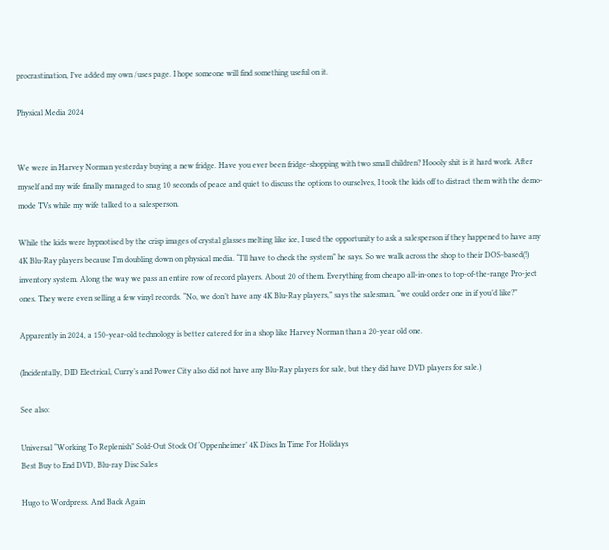procrastination, I’ve added my own /uses page. I hope someone will find something useful on it.

Physical Media 2024


We were in Harvey Norman yesterday buying a new fridge. Have you ever been fridge-shopping with two small children? Hoooly shit is it hard work. After myself and my wife finally managed to snag 10 seconds of peace and quiet to discuss the options to ourselves, I took the kids off to distract them with the demo-mode TVs while my wife talked to a salesperson.

While the kids were hypnotised by the crisp images of crystal glasses melting like ice, I used the opportunity to ask a salesperson if they happened to have any 4K Blu-Ray players because I’m doubling down on physical media. “I’ll have to check the system” he says. So we walk across the shop to their DOS-based(!) inventory system. Along the way we pass an entire row of record players. About 20 of them. Everything from cheapo all-in-ones to top-of-the-range Pro-ject ones. They were even selling a few vinyl records. “No, we don’t have any 4K Blu-Ray players,” says the salesman, “we could order one in if you’d like?”

Apparently in 2024, a 150-year-old technology is better catered for in a shop like Harvey Norman than a 20-year old one.

(Incidentally, DID Electrical, Curry’s and Power City also did not have any Blu-Ray players for sale, but they did have DVD players for sale.)

See also:

Universal “Working To Replenish” Sold-Out Stock Of ‘Oppenheimer’ 4K Discs In Time For Holidays
Best Buy to End DVD, Blu-ray Disc Sales

Hugo to Wordpress. And Back Again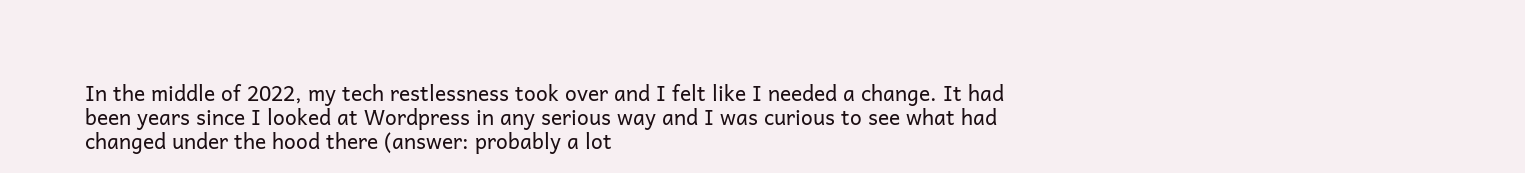In the middle of 2022, my tech restlessness took over and I felt like I needed a change. It had been years since I looked at Wordpress in any serious way and I was curious to see what had changed under the hood there (answer: probably a lot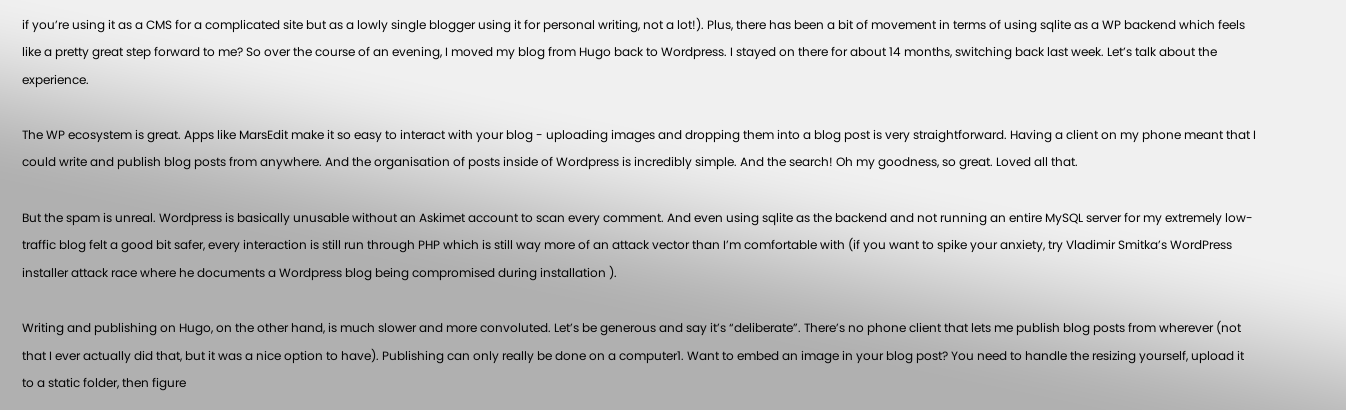if you’re using it as a CMS for a complicated site but as a lowly single blogger using it for personal writing, not a lot!). Plus, there has been a bit of movement in terms of using sqlite as a WP backend which feels like a pretty great step forward to me? So over the course of an evening, I moved my blog from Hugo back to Wordpress. I stayed on there for about 14 months, switching back last week. Let’s talk about the experience.

The WP ecosystem is great. Apps like MarsEdit make it so easy to interact with your blog - uploading images and dropping them into a blog post is very straightforward. Having a client on my phone meant that I could write and publish blog posts from anywhere. And the organisation of posts inside of Wordpress is incredibly simple. And the search! Oh my goodness, so great. Loved all that.

But the spam is unreal. Wordpress is basically unusable without an Askimet account to scan every comment. And even using sqlite as the backend and not running an entire MySQL server for my extremely low-traffic blog felt a good bit safer, every interaction is still run through PHP which is still way more of an attack vector than I’m comfortable with (if you want to spike your anxiety, try Vladimir Smitka’s WordPress installer attack race where he documents a Wordpress blog being compromised during installation ).

Writing and publishing on Hugo, on the other hand, is much slower and more convoluted. Let’s be generous and say it’s “deliberate”. There’s no phone client that lets me publish blog posts from wherever (not that I ever actually did that, but it was a nice option to have). Publishing can only really be done on a computer1. Want to embed an image in your blog post? You need to handle the resizing yourself, upload it to a static folder, then figure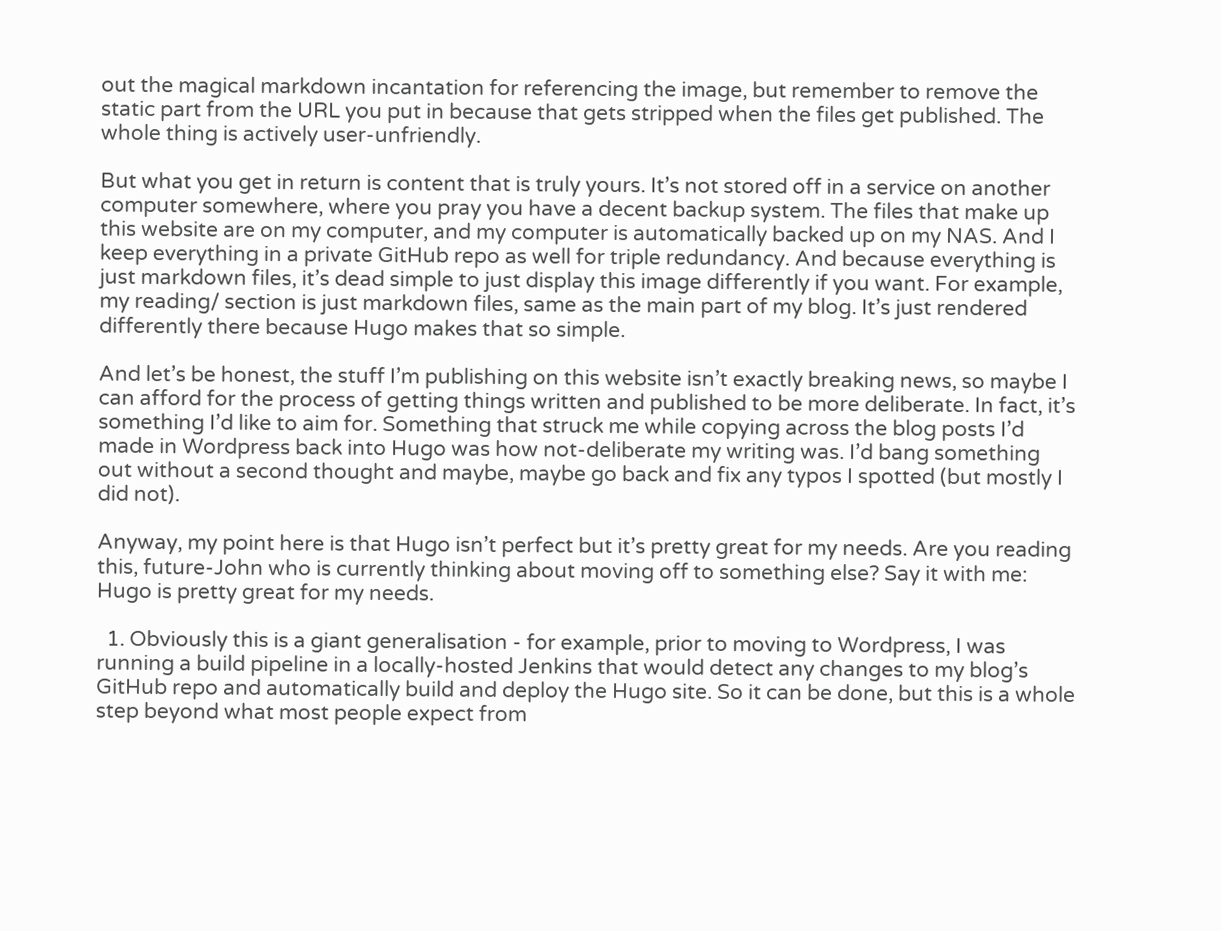out the magical markdown incantation for referencing the image, but remember to remove the static part from the URL you put in because that gets stripped when the files get published. The whole thing is actively user-unfriendly.

But what you get in return is content that is truly yours. It’s not stored off in a service on another computer somewhere, where you pray you have a decent backup system. The files that make up this website are on my computer, and my computer is automatically backed up on my NAS. And I keep everything in a private GitHub repo as well for triple redundancy. And because everything is just markdown files, it’s dead simple to just display this image differently if you want. For example, my reading/ section is just markdown files, same as the main part of my blog. It’s just rendered differently there because Hugo makes that so simple.

And let’s be honest, the stuff I’m publishing on this website isn’t exactly breaking news, so maybe I can afford for the process of getting things written and published to be more deliberate. In fact, it’s something I’d like to aim for. Something that struck me while copying across the blog posts I’d made in Wordpress back into Hugo was how not-deliberate my writing was. I’d bang something out without a second thought and maybe, maybe go back and fix any typos I spotted (but mostly I did not).

Anyway, my point here is that Hugo isn’t perfect but it’s pretty great for my needs. Are you reading this, future-John who is currently thinking about moving off to something else? Say it with me: Hugo is pretty great for my needs.

  1. Obviously this is a giant generalisation - for example, prior to moving to Wordpress, I was running a build pipeline in a locally-hosted Jenkins that would detect any changes to my blog’s GitHub repo and automatically build and deploy the Hugo site. So it can be done, but this is a whole step beyond what most people expect from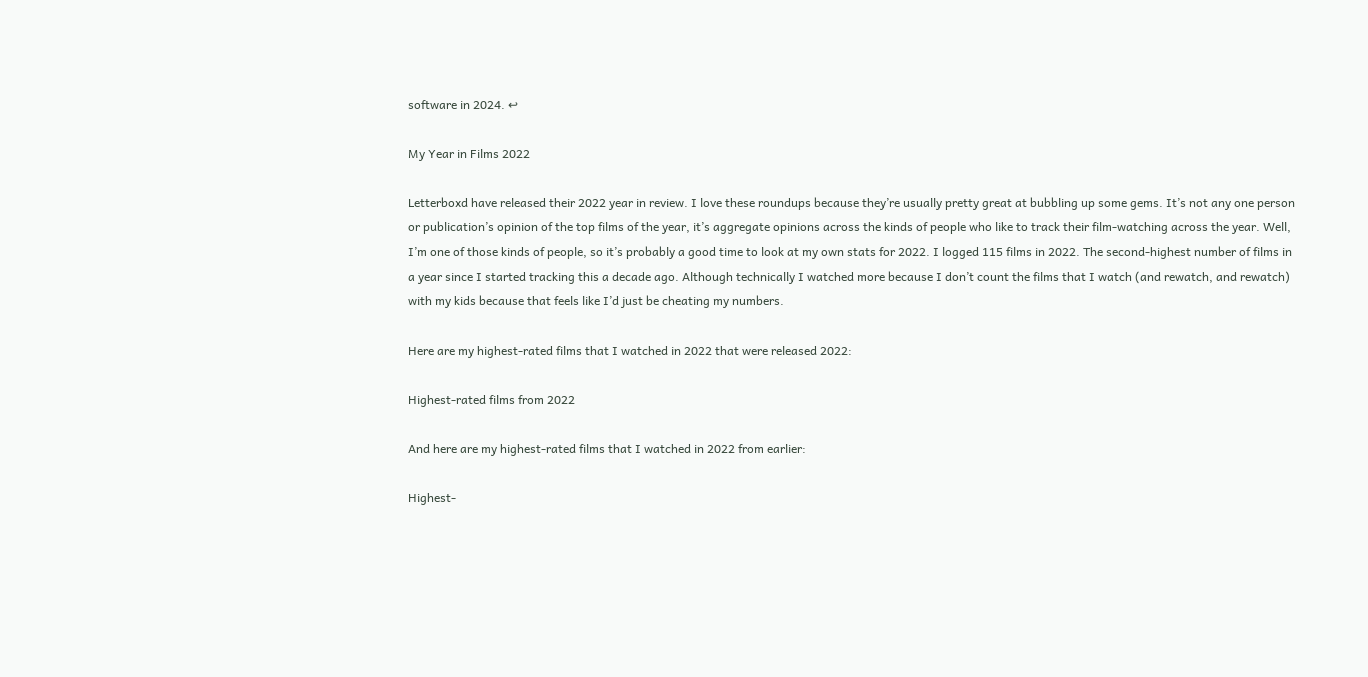software in 2024. ↩

My Year in Films 2022

Letterboxd have released their 2022 year in review. I love these roundups because they’re usually pretty great at bubbling up some gems. It’s not any one person or publication’s opinion of the top films of the year, it’s aggregate opinions across the kinds of people who like to track their film-watching across the year. Well, I’m one of those kinds of people, so it’s probably a good time to look at my own stats for 2022. I logged 115 films in 2022. The second-highest number of films in a year since I started tracking this a decade ago. Although technically I watched more because I don’t count the films that I watch (and rewatch, and rewatch) with my kids because that feels like I’d just be cheating my numbers.

Here are my highest-rated films that I watched in 2022 that were released 2022:

Highest-rated films from 2022

And here are my highest-rated films that I watched in 2022 from earlier:

Highest-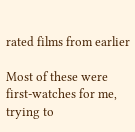rated films from earlier

Most of these were first-watches for me, trying to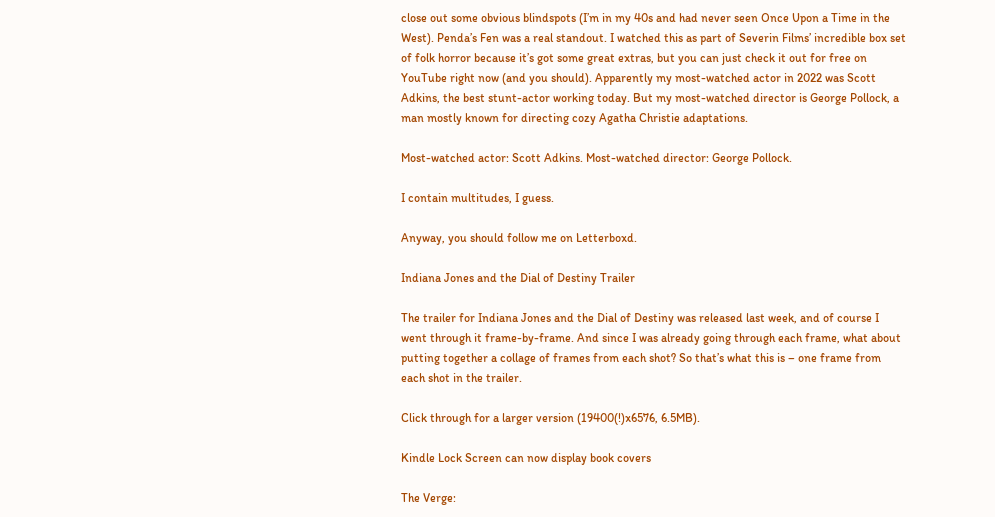close out some obvious blindspots (I’m in my 40s and had never seen Once Upon a Time in the West). Penda’s Fen was a real standout. I watched this as part of Severin Films’ incredible box set of folk horror because it’s got some great extras, but you can just check it out for free on YouTube right now (and you should). Apparently my most-watched actor in 2022 was Scott Adkins, the best stunt-actor working today. But my most-watched director is George Pollock, a man mostly known for directing cozy Agatha Christie adaptations.

Most-watched actor: Scott Adkins. Most-watched director: George Pollock.

I contain multitudes, I guess.

Anyway, you should follow me on Letterboxd.

Indiana Jones and the Dial of Destiny Trailer

The trailer for Indiana Jones and the Dial of Destiny was released last week, and of course I went through it frame-by-frame. And since I was already going through each frame, what about putting together a collage of frames from each shot? So that’s what this is – one frame from each shot in the trailer.

Click through for a larger version (19400(!)x6576, 6.5MB).

Kindle Lock Screen can now display book covers

The Verge: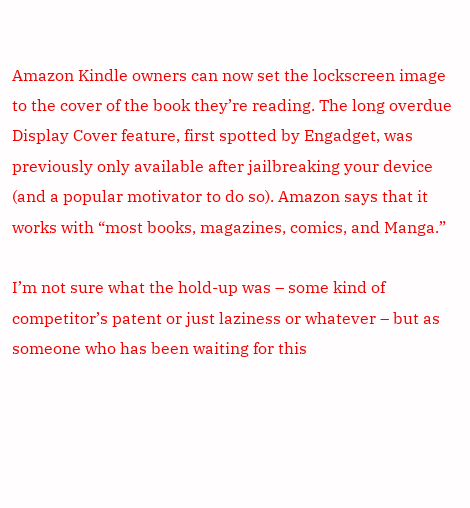Amazon Kindle owners can now set the lockscreen image to the cover of the book they’re reading. The long overdue Display Cover feature, first spotted by Engadget, was previously only available after jailbreaking your device (and a popular motivator to do so). Amazon says that it works with “most books, magazines, comics, and Manga.”

I’m not sure what the hold-up was – some kind of competitor’s patent or just laziness or whatever – but as someone who has been waiting for this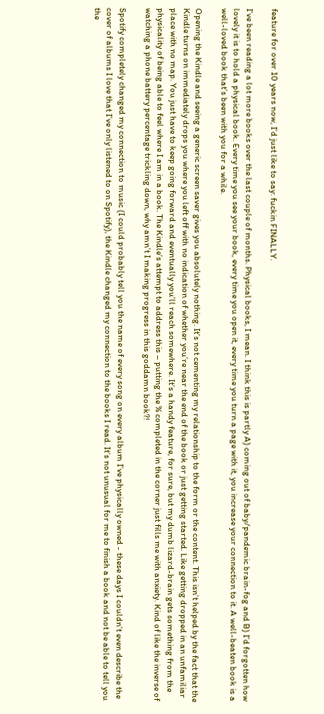feature for over 10 years now, I’d just like to say: fuckin FINALLY.

I’ve been reading a lot more books over the last couple of months. Physical books, I mean. I think this is partly A) coming out of baby/pandemic brain-fog and B) I’d forgotten how lovely it is to hold a physical book. Every time you see your book, every time you open it, every time you turn a page with it, you increase your connection to it. A well-beaten book is a well-loved book that’s been with you for a while.

Opening the Kindle and seeing a generic screen saver gives you absolutely nothing. It’s not cementing my relationship to the form or the content. This isn’t helped by the fact that the Kindle turns on immediately drops you where you left off with no indication of whether you’re near the end of the book or just getting started. Like getting dropped in an unfamiliar place with no map. You just have to keep going forward and eventually you’ll reach somewhere. It’s a handy feature, for sure, but my dumb lizard-brain gets something from the physicality of being able to feel where I am in a book. The Kindle’s attempt to address this – putting the % completed in the corner just fills me with anxiety. Kind of like the inverse of watching a phone battery percentage trickling down, why amn’t I making progress in this goddamn book?!

Spotify completely changed my connection to music (I could probably tell you the name of every song on every album I’ve physically owned - these days I couldn’t even describe the cover of albums I love that I’ve only listened to on Spotify), the Kindle changed my connection to the books I read. It’s not unusual for me to finish a book and not be able to tell you the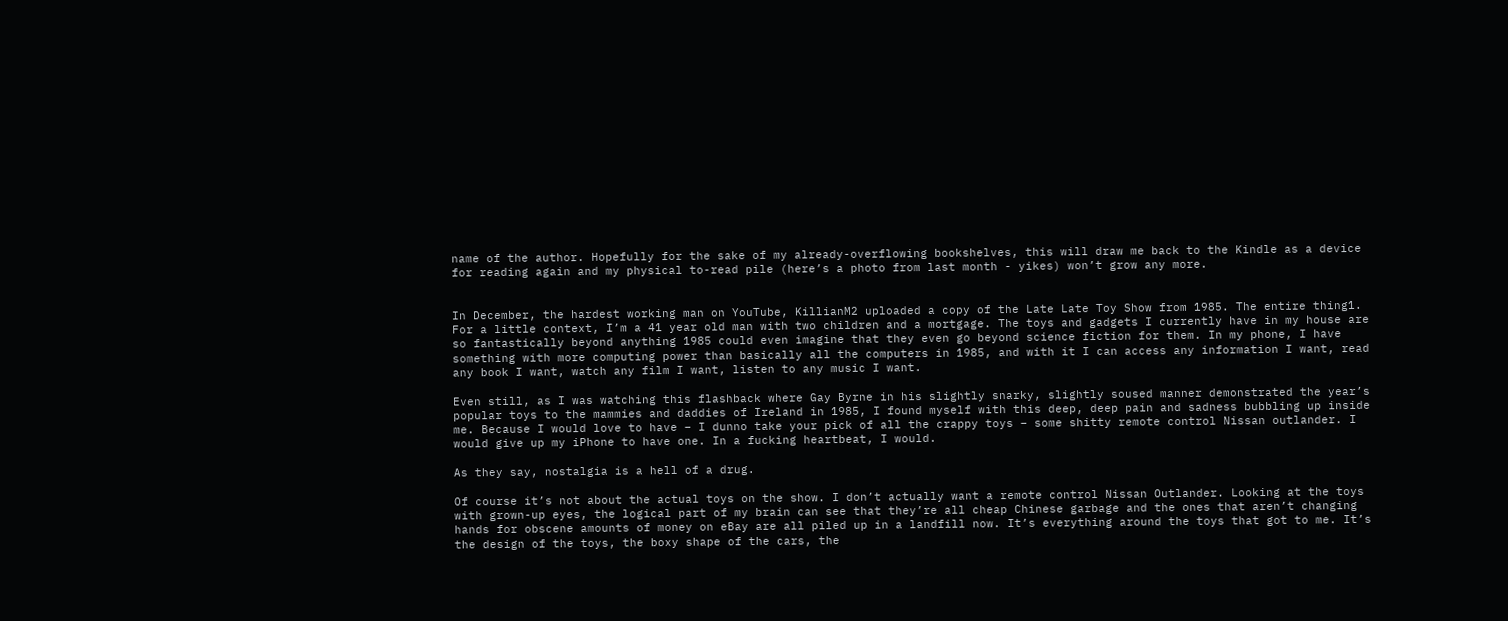name of the author. Hopefully for the sake of my already-overflowing bookshelves, this will draw me back to the Kindle as a device for reading again and my physical to-read pile (here’s a photo from last month - yikes) won’t grow any more.


In December, the hardest working man on YouTube, KillianM2 uploaded a copy of the Late Late Toy Show from 1985. The entire thing1. For a little context, I’m a 41 year old man with two children and a mortgage. The toys and gadgets I currently have in my house are so fantastically beyond anything 1985 could even imagine that they even go beyond science fiction for them. In my phone, I have something with more computing power than basically all the computers in 1985, and with it I can access any information I want, read any book I want, watch any film I want, listen to any music I want.

Even still, as I was watching this flashback where Gay Byrne in his slightly snarky, slightly soused manner demonstrated the year’s popular toys to the mammies and daddies of Ireland in 1985, I found myself with this deep, deep pain and sadness bubbling up inside me. Because I would love to have – I dunno take your pick of all the crappy toys – some shitty remote control Nissan outlander. I would give up my iPhone to have one. In a fucking heartbeat, I would.

As they say, nostalgia is a hell of a drug.

Of course it’s not about the actual toys on the show. I don’t actually want a remote control Nissan Outlander. Looking at the toys with grown-up eyes, the logical part of my brain can see that they’re all cheap Chinese garbage and the ones that aren’t changing hands for obscene amounts of money on eBay are all piled up in a landfill now. It’s everything around the toys that got to me. It’s the design of the toys, the boxy shape of the cars, the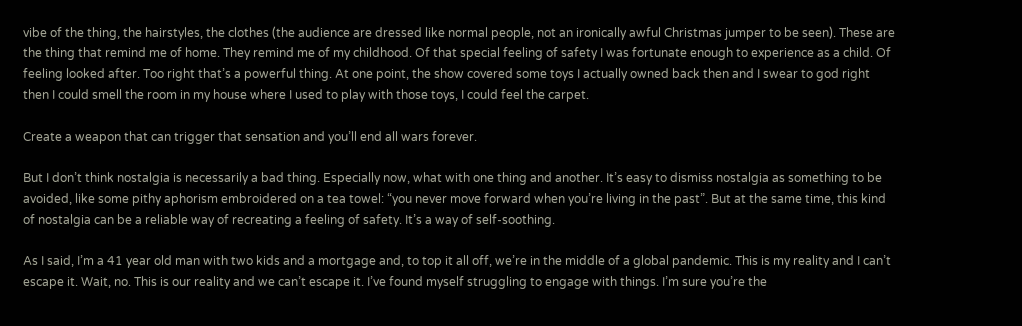vibe of the thing, the hairstyles, the clothes (the audience are dressed like normal people, not an ironically awful Christmas jumper to be seen). These are the thing that remind me of home. They remind me of my childhood. Of that special feeling of safety I was fortunate enough to experience as a child. Of feeling looked after. Too right that’s a powerful thing. At one point, the show covered some toys I actually owned back then and I swear to god right then I could smell the room in my house where I used to play with those toys, I could feel the carpet.

Create a weapon that can trigger that sensation and you’ll end all wars forever.

But I don’t think nostalgia is necessarily a bad thing. Especially now, what with one thing and another. It’s easy to dismiss nostalgia as something to be avoided, like some pithy aphorism embroidered on a tea towel: “you never move forward when you’re living in the past”. But at the same time, this kind of nostalgia can be a reliable way of recreating a feeling of safety. It’s a way of self-soothing.

As I said, I’m a 41 year old man with two kids and a mortgage and, to top it all off, we’re in the middle of a global pandemic. This is my reality and I can’t escape it. Wait, no. This is our reality and we can’t escape it. I’ve found myself struggling to engage with things. I’m sure you’re the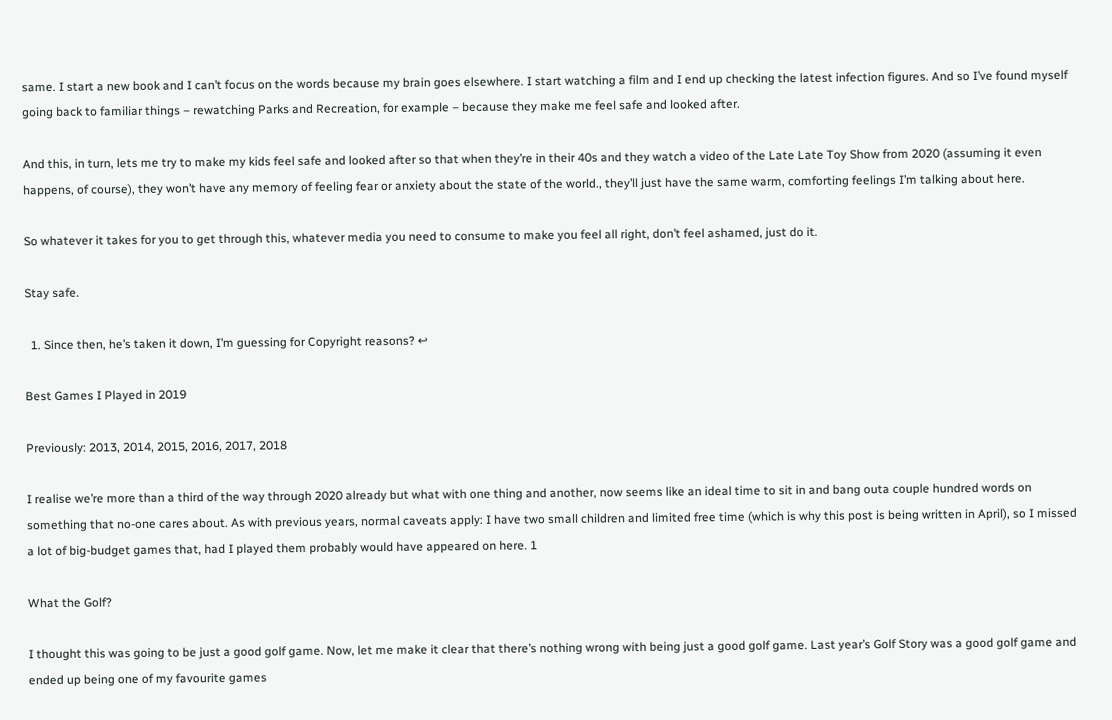same. I start a new book and I can’t focus on the words because my brain goes elsewhere. I start watching a film and I end up checking the latest infection figures. And so I’ve found myself going back to familiar things – rewatching Parks and Recreation, for example – because they make me feel safe and looked after.

And this, in turn, lets me try to make my kids feel safe and looked after so that when they’re in their 40s and they watch a video of the Late Late Toy Show from 2020 (assuming it even happens, of course), they won’t have any memory of feeling fear or anxiety about the state of the world., they’ll just have the same warm, comforting feelings I’m talking about here.

So whatever it takes for you to get through this, whatever media you need to consume to make you feel all right, don’t feel ashamed, just do it.

Stay safe.

  1. Since then, he’s taken it down, I’m guessing for Copyright reasons? ↩

Best Games I Played in 2019

Previously: 2013, 2014, 2015, 2016, 2017, 2018

I realise we’re more than a third of the way through 2020 already but what with one thing and another, now seems like an ideal time to sit in and bang outa couple hundred words on something that no-one cares about. As with previous years, normal caveats apply: I have two small children and limited free time (which is why this post is being written in April), so I missed a lot of big-budget games that, had I played them probably would have appeared on here. 1

What the Golf?

I thought this was going to be just a good golf game. Now, let me make it clear that there’s nothing wrong with being just a good golf game. Last year’s Golf Story was a good golf game and ended up being one of my favourite games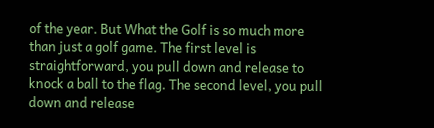of the year. But What the Golf is so much more than just a golf game. The first level is straightforward, you pull down and release to knock a ball to the flag. The second level, you pull down and release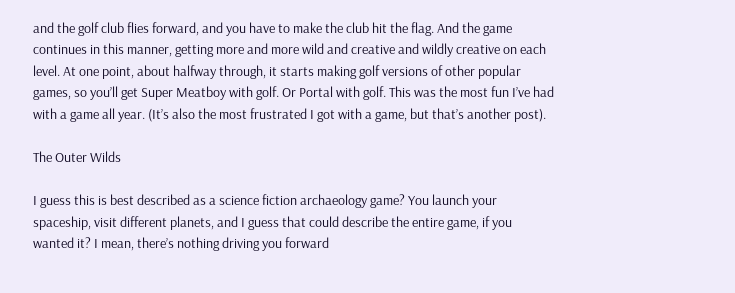and the golf club flies forward, and you have to make the club hit the flag. And the game continues in this manner, getting more and more wild and creative and wildly creative on each level. At one point, about halfway through, it starts making golf versions of other popular games, so you’ll get Super Meatboy with golf. Or Portal with golf. This was the most fun I’ve had with a game all year. (It’s also the most frustrated I got with a game, but that’s another post).

The Outer Wilds

I guess this is best described as a science fiction archaeology game? You launch your spaceship, visit different planets, and I guess that could describe the entire game, if you wanted it? I mean, there’s nothing driving you forward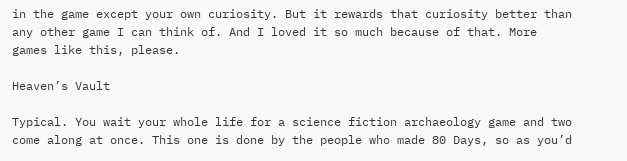in the game except your own curiosity. But it rewards that curiosity better than any other game I can think of. And I loved it so much because of that. More games like this, please.

Heaven’s Vault

Typical. You wait your whole life for a science fiction archaeology game and two come along at once. This one is done by the people who made 80 Days, so as you’d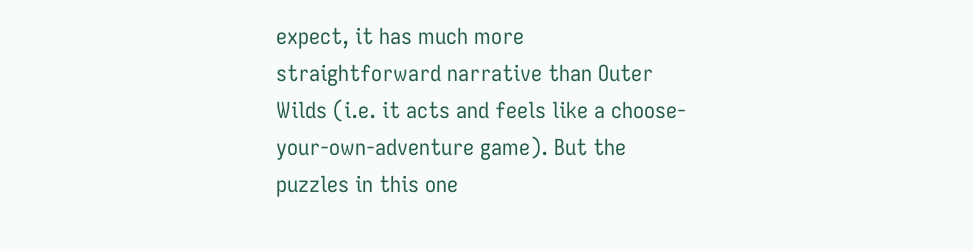expect, it has much more straightforward narrative than Outer Wilds (i.e. it acts and feels like a choose-your-own-adventure game). But the puzzles in this one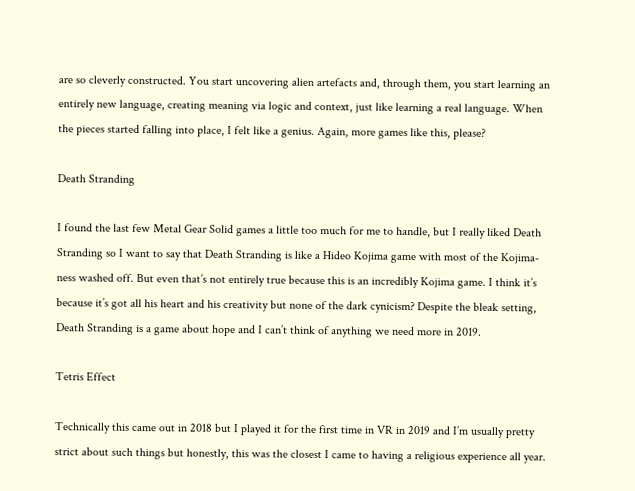are so cleverly constructed. You start uncovering alien artefacts and, through them, you start learning an entirely new language, creating meaning via logic and context, just like learning a real language. When the pieces started falling into place, I felt like a genius. Again, more games like this, please?

Death Stranding

I found the last few Metal Gear Solid games a little too much for me to handle, but I really liked Death Stranding so I want to say that Death Stranding is like a Hideo Kojima game with most of the Kojima-ness washed off. But even that’s not entirely true because this is an incredibly Kojima game. I think it’s because it’s got all his heart and his creativity but none of the dark cynicism? Despite the bleak setting, Death Stranding is a game about hope and I can’t think of anything we need more in 2019.

Tetris Effect

Technically this came out in 2018 but I played it for the first time in VR in 2019 and I’m usually pretty strict about such things but honestly, this was the closest I came to having a religious experience all year.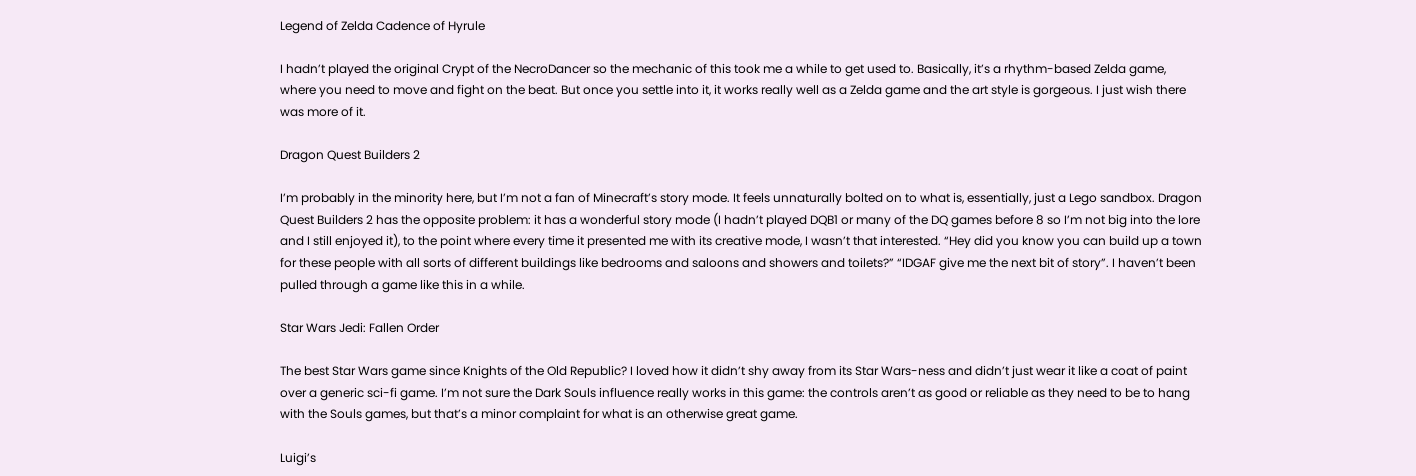Legend of Zelda Cadence of Hyrule

I hadn’t played the original Crypt of the NecroDancer so the mechanic of this took me a while to get used to. Basically, it’s a rhythm-based Zelda game, where you need to move and fight on the beat. But once you settle into it, it works really well as a Zelda game and the art style is gorgeous. I just wish there was more of it.

Dragon Quest Builders 2

I’m probably in the minority here, but I’m not a fan of Minecraft’s story mode. It feels unnaturally bolted on to what is, essentially, just a Lego sandbox. Dragon Quest Builders 2 has the opposite problem: it has a wonderful story mode (I hadn’t played DQB1 or many of the DQ games before 8 so I’m not big into the lore and I still enjoyed it), to the point where every time it presented me with its creative mode, I wasn’t that interested. “Hey did you know you can build up a town for these people with all sorts of different buildings like bedrooms and saloons and showers and toilets?” “IDGAF give me the next bit of story”. I haven’t been pulled through a game like this in a while.

Star Wars Jedi: Fallen Order

The best Star Wars game since Knights of the Old Republic? I loved how it didn’t shy away from its Star Wars-ness and didn’t just wear it like a coat of paint over a generic sci-fi game. I’m not sure the Dark Souls influence really works in this game: the controls aren’t as good or reliable as they need to be to hang with the Souls games, but that’s a minor complaint for what is an otherwise great game.

Luigi’s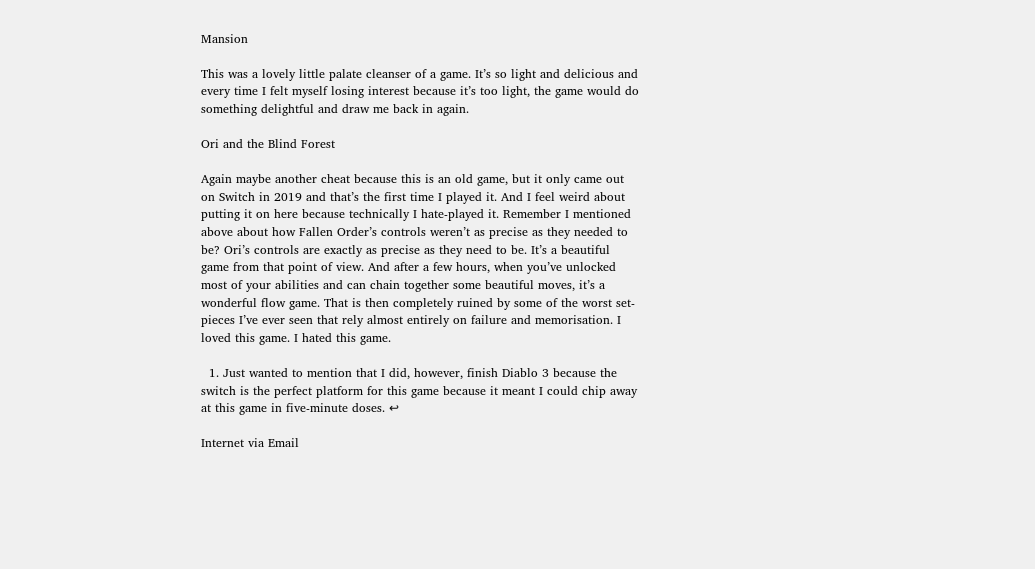Mansion

This was a lovely little palate cleanser of a game. It’s so light and delicious and every time I felt myself losing interest because it’s too light, the game would do something delightful and draw me back in again.

Ori and the Blind Forest

Again maybe another cheat because this is an old game, but it only came out on Switch in 2019 and that’s the first time I played it. And I feel weird about putting it on here because technically I hate-played it. Remember I mentioned above about how Fallen Order’s controls weren’t as precise as they needed to be? Ori’s controls are exactly as precise as they need to be. It’s a beautiful game from that point of view. And after a few hours, when you’ve unlocked most of your abilities and can chain together some beautiful moves, it’s a wonderful flow game. That is then completely ruined by some of the worst set-pieces I’ve ever seen that rely almost entirely on failure and memorisation. I loved this game. I hated this game.

  1. Just wanted to mention that I did, however, finish Diablo 3 because the switch is the perfect platform for this game because it meant I could chip away at this game in five-minute doses. ↩

Internet via Email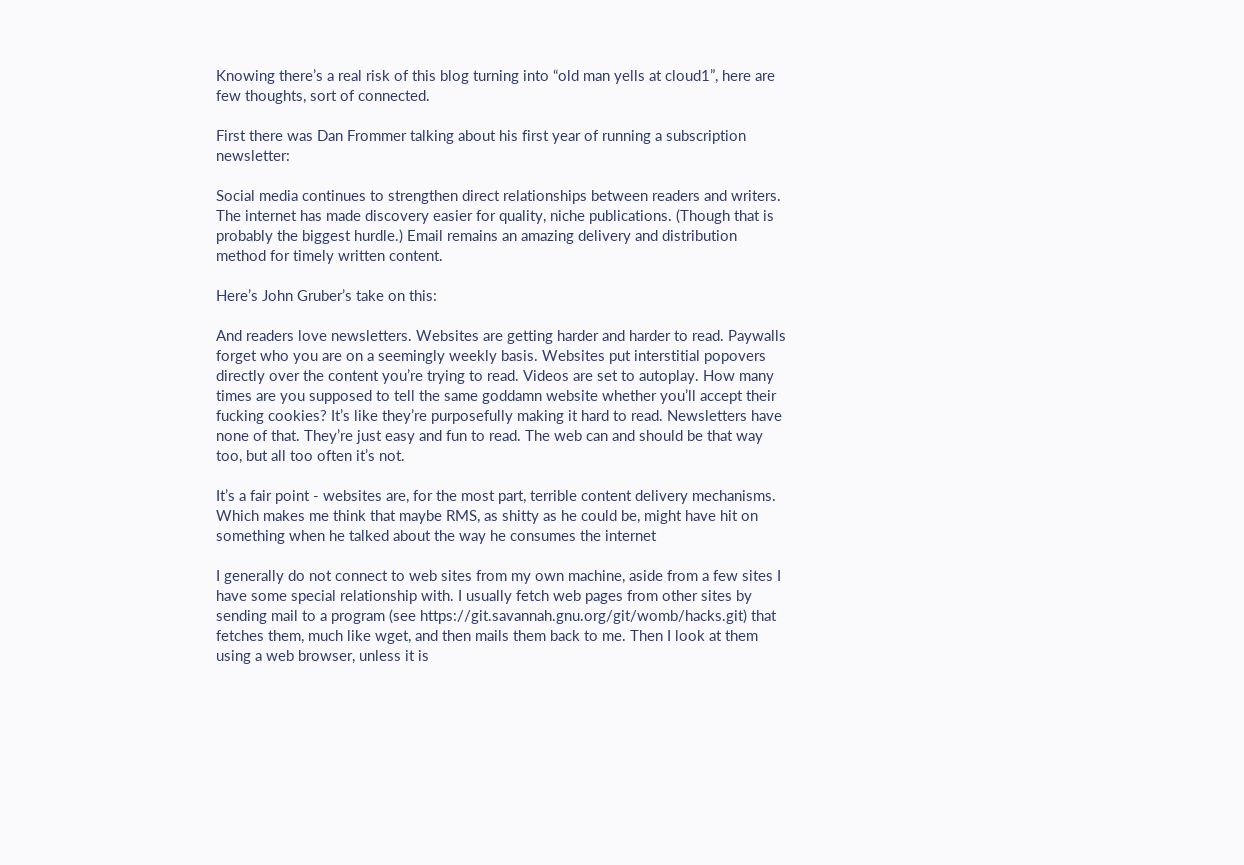Knowing there’s a real risk of this blog turning into “old man yells at cloud1”, here are few thoughts, sort of connected.

First there was Dan Frommer talking about his first year of running a subscription newsletter:

Social media continues to strengthen direct relationships between readers and writers. The internet has made discovery easier for quality, niche publications. (Though that is probably the biggest hurdle.) Email remains an amazing delivery and distribution method for timely written content.

Here’s John Gruber’s take on this:

And readers love newsletters. Websites are getting harder and harder to read. Paywalls forget who you are on a seemingly weekly basis. Websites put interstitial popovers directly over the content you’re trying to read. Videos are set to autoplay. How many times are you supposed to tell the same goddamn website whether you’ll accept their fucking cookies? It’s like they’re purposefully making it hard to read. Newsletters have none of that. They’re just easy and fun to read. The web can and should be that way too, but all too often it’s not.

It’s a fair point - websites are, for the most part, terrible content delivery mechanisms. Which makes me think that maybe RMS, as shitty as he could be, might have hit on something when he talked about the way he consumes the internet

I generally do not connect to web sites from my own machine, aside from a few sites I have some special relationship with. I usually fetch web pages from other sites by sending mail to a program (see https://git.savannah.gnu.org/git/womb/hacks.git) that fetches them, much like wget, and then mails them back to me. Then I look at them using a web browser, unless it is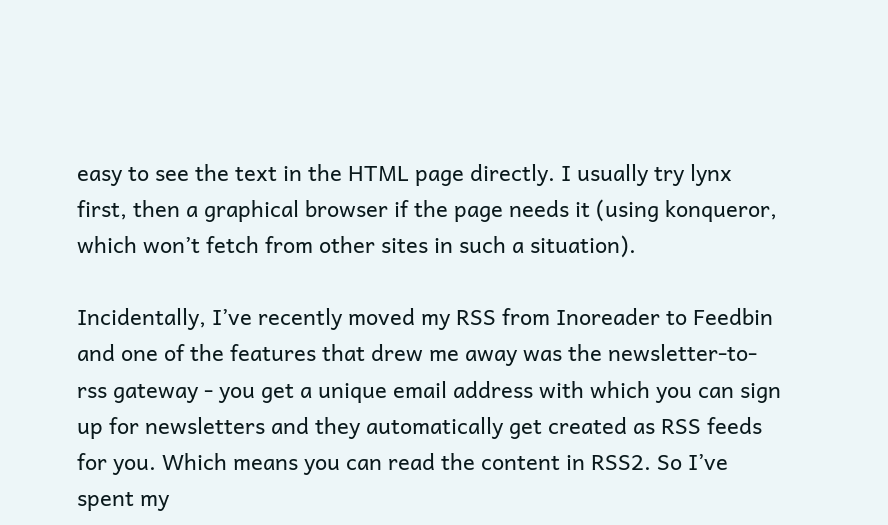easy to see the text in the HTML page directly. I usually try lynx first, then a graphical browser if the page needs it (using konqueror, which won’t fetch from other sites in such a situation).

Incidentally, I’ve recently moved my RSS from Inoreader to Feedbin and one of the features that drew me away was the newsletter-to-rss gateway - you get a unique email address with which you can sign up for newsletters and they automatically get created as RSS feeds for you. Which means you can read the content in RSS2. So I’ve spent my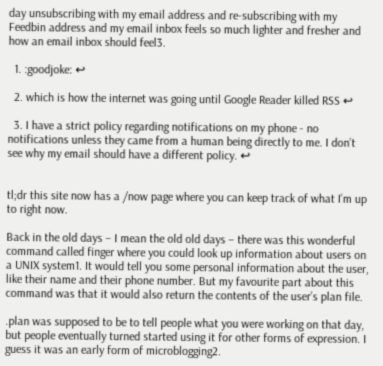day unsubscribing with my email address and re-subscribing with my Feedbin address and my email inbox feels so much lighter and fresher and how an email inbox should feel3.

  1. :goodjoke: ↩

  2. which is how the internet was going until Google Reader killed RSS ↩

  3. I have a strict policy regarding notifications on my phone - no notifications unless they came from a human being directly to me. I don’t see why my email should have a different policy. ↩


tl;dr this site now has a /now page where you can keep track of what I’m up to right now.

Back in the old days – I mean the old old days – there was this wonderful command called finger where you could look up information about users on a UNIX system1. It would tell you some personal information about the user, like their name and their phone number. But my favourite part about this command was that it would also return the contents of the user’s plan file.

.plan was supposed to be to tell people what you were working on that day, but people eventually turned started using it for other forms of expression. I guess it was an early form of microblogging2.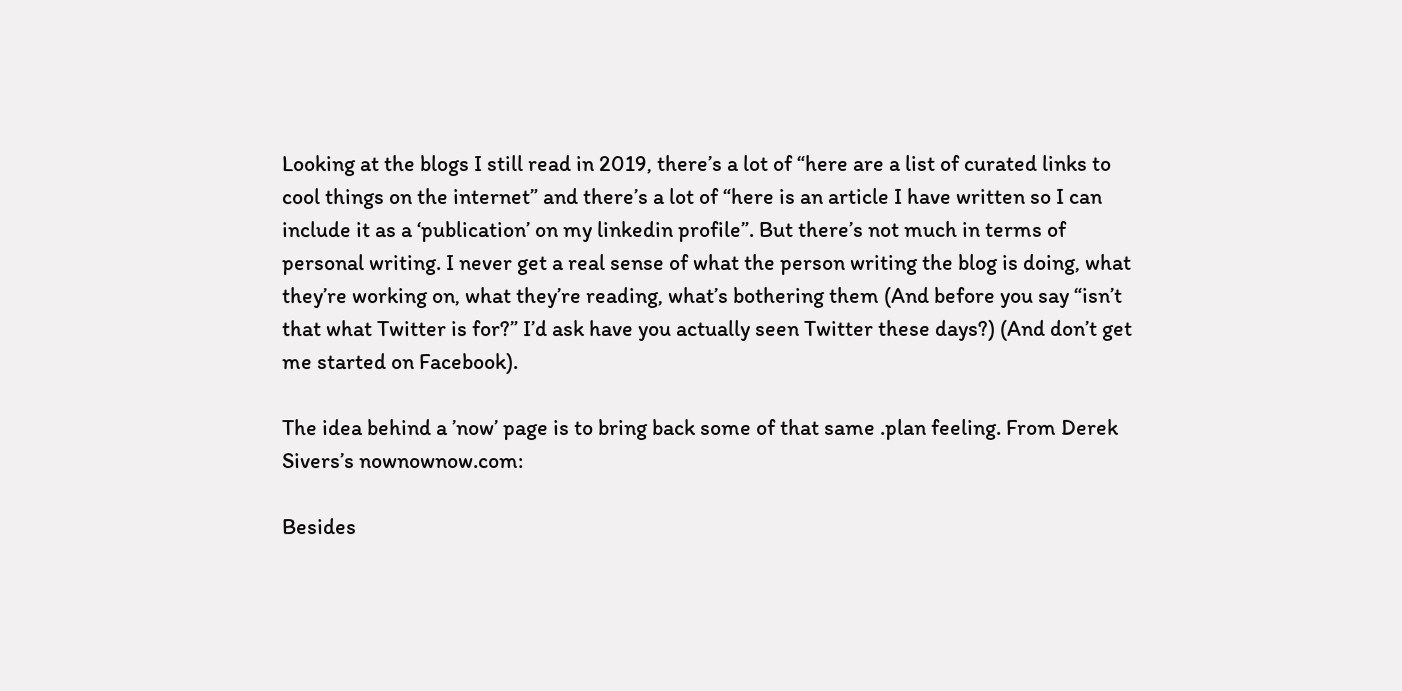Looking at the blogs I still read in 2019, there’s a lot of “here are a list of curated links to cool things on the internet” and there’s a lot of “here is an article I have written so I can include it as a ‘publication’ on my linkedin profile”. But there’s not much in terms of personal writing. I never get a real sense of what the person writing the blog is doing, what they’re working on, what they’re reading, what’s bothering them (And before you say “isn’t that what Twitter is for?” I’d ask have you actually seen Twitter these days?) (And don’t get me started on Facebook).

The idea behind a ’now’ page is to bring back some of that same .plan feeling. From Derek Sivers’s nownownow.com:

Besides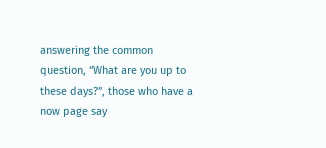answering the common question, “What are you up to these days?”, those who have a now page say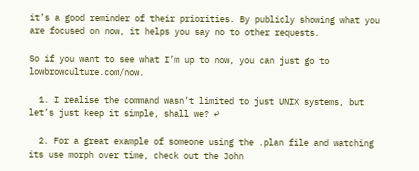it’s a good reminder of their priorities. By publicly showing what you are focused on now, it helps you say no to other requests.

So if you want to see what I’m up to now, you can just go to lowbrowculture.com/now.

  1. I realise the command wasn’t limited to just UNIX systems, but let’s just keep it simple, shall we? ↩

  2. For a great example of someone using the .plan file and watching its use morph over time, check out the John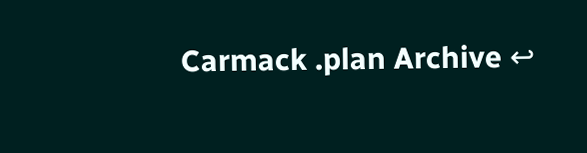Carmack .plan Archive ↩